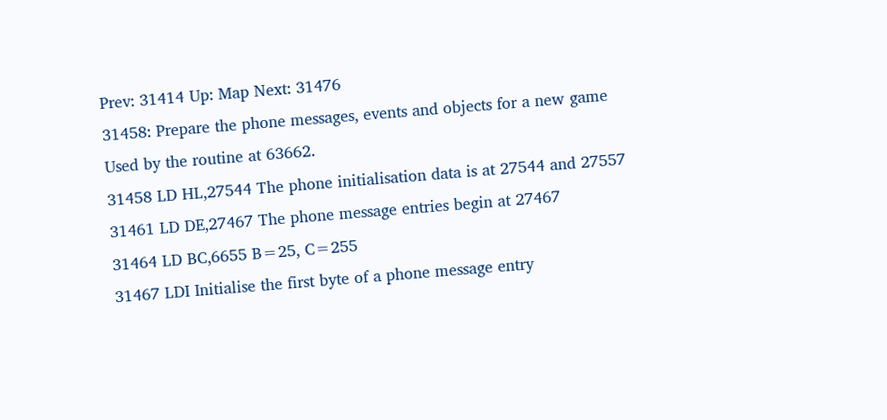Prev: 31414 Up: Map Next: 31476
31458: Prepare the phone messages, events and objects for a new game
Used by the routine at 63662.
31458 LD HL,27544 The phone initialisation data is at 27544 and 27557
31461 LD DE,27467 The phone message entries begin at 27467
31464 LD BC,6655 B=25, C=255
31467 LDI Initialise the first byte of a phone message entry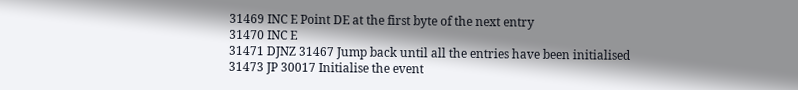31469 INC E Point DE at the first byte of the next entry
31470 INC E
31471 DJNZ 31467 Jump back until all the entries have been initialised
31473 JP 30017 Initialise the event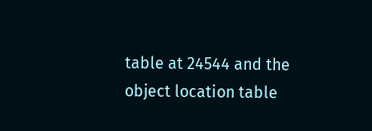table at 24544 and the object location table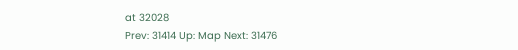at 32028
Prev: 31414 Up: Map Next: 31476